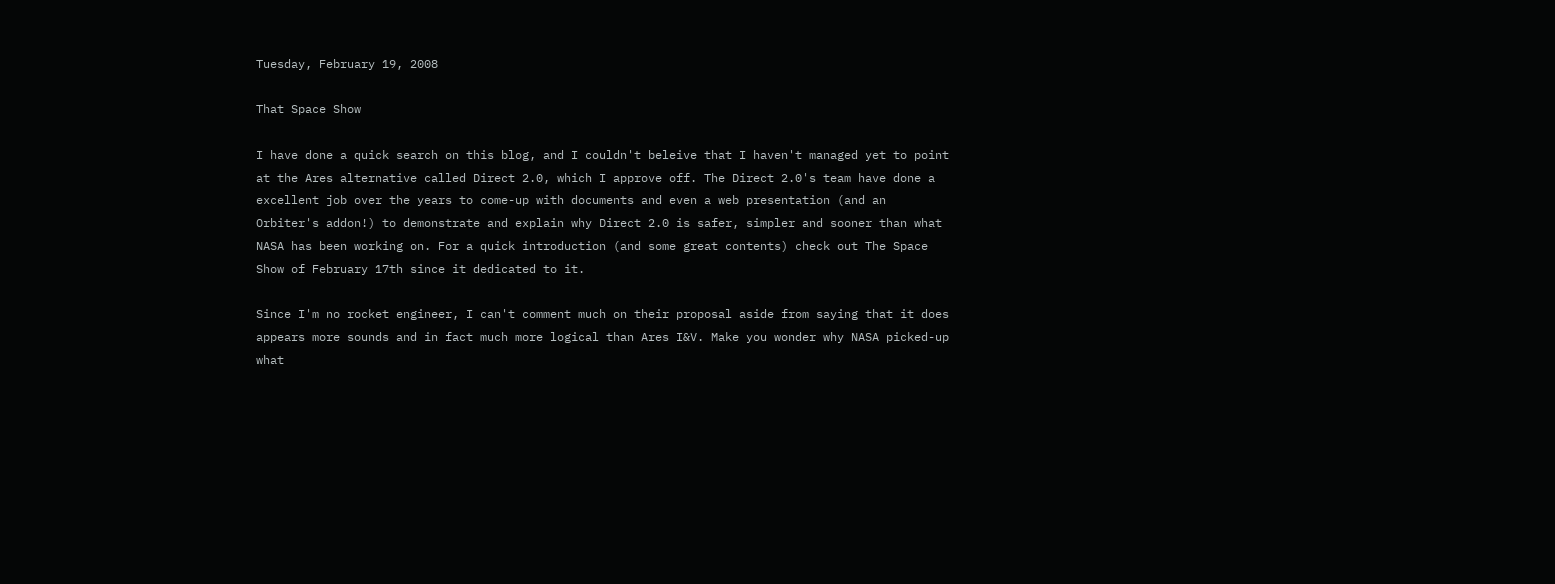Tuesday, February 19, 2008

That Space Show

I have done a quick search on this blog, and I couldn't beleive that I haven't managed yet to point at the Ares alternative called Direct 2.0, which I approve off. The Direct 2.0's team have done a excellent job over the years to come-up with documents and even a web presentation (and an Orbiter's addon!) to demonstrate and explain why Direct 2.0 is safer, simpler and sooner than what NASA has been working on. For a quick introduction (and some great contents) check out The Space Show of February 17th since it dedicated to it.

Since I'm no rocket engineer, I can't comment much on their proposal aside from saying that it does appears more sounds and in fact much more logical than Ares I&V. Make you wonder why NASA picked-up what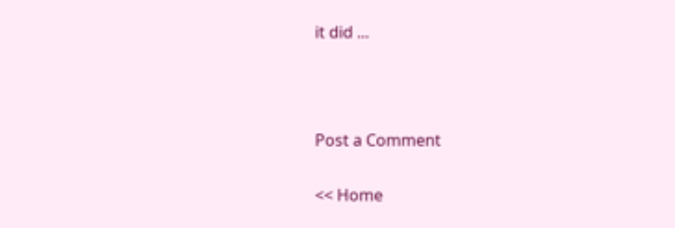it did ...



Post a Comment

<< Home